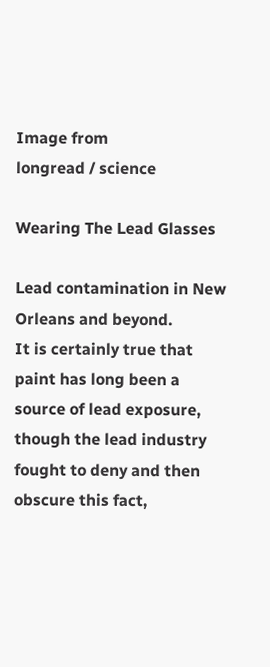Image from
longread / science

Wearing The Lead Glasses

Lead contamination in New Orleans and beyond.
It is certainly true that paint has long been a source of lead exposure, though the lead industry fought to deny and then obscure this fact,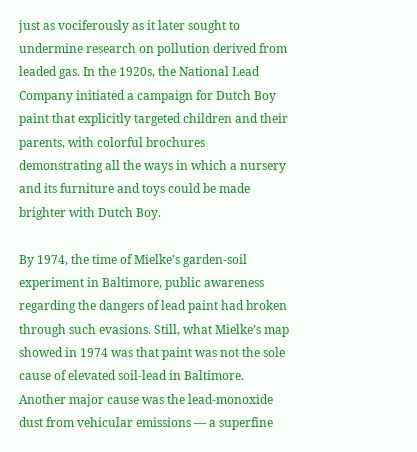just as vociferously as it later sought to undermine research on pollution derived from leaded gas. In the 1920s, the National Lead Company initiated a campaign for Dutch Boy paint that explicitly targeted children and their parents, with colorful brochures demonstrating all the ways in which a nursery and its furniture and toys could be made brighter with Dutch Boy.

By 1974, the time of Mielke’s garden-soil experiment in Baltimore, public awareness regarding the dangers of lead paint had broken through such evasions. Still, what Mielke’s map showed in 1974 was that paint was not the sole cause of elevated soil-lead in Baltimore. Another major cause was the lead-monoxide dust from vehicular emissions — a superfine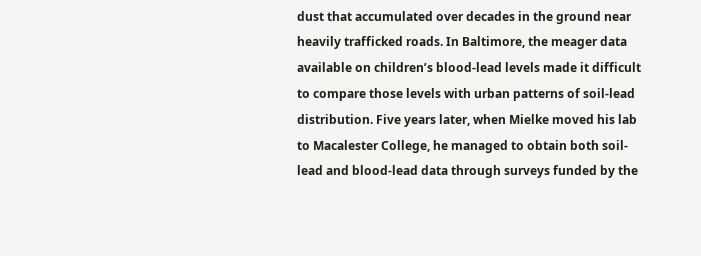dust that accumulated over decades in the ground near heavily trafficked roads. In Baltimore, the meager data available on children’s blood-lead levels made it difficult to compare those levels with urban patterns of soil-lead distribution. Five years later, when Mielke moved his lab to Macalester College, he managed to obtain both soil-lead and blood-lead data through surveys funded by the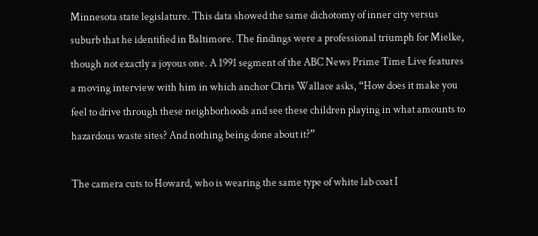Minnesota state legislature. This data showed the same dichotomy of inner city versus suburb that he identified in Baltimore. The findings were a professional triumph for Mielke, though not exactly a joyous one. A 1991 segment of the ABC News Prime Time Live features a moving interview with him in which anchor Chris Wallace asks, “How does it make you feel to drive through these neighborhoods and see these children playing in what amounts to hazardous waste sites? And nothing being done about it?”

The camera cuts to Howard, who is wearing the same type of white lab coat I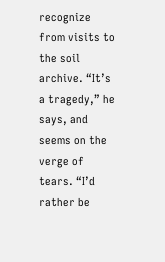recognize from visits to the soil archive. “It’s a tragedy,” he says, and seems on the verge of tears. “I’d rather be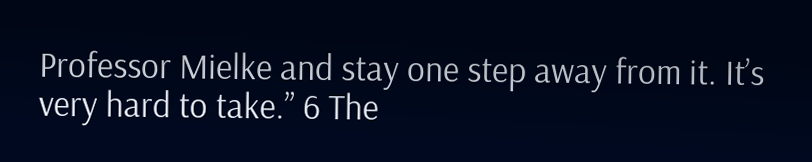Professor Mielke and stay one step away from it. It’s very hard to take.” 6 The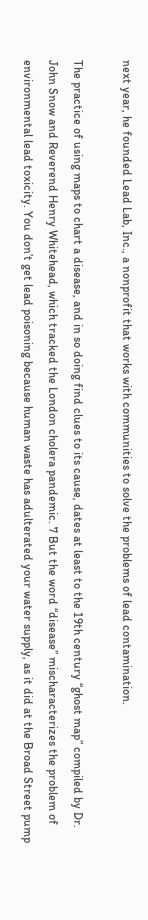next year, he founded Lead Lab, Inc., a nonprofit that works with communities to solve the problems of lead contamination.

The practice of using maps to chart a disease, and in so doing find clues to its cause, dates at least to the 19th century “ghost map” compiled by Dr. John Snow and Reverend Henry Whitehead, which tracked the London cholera pandemic. 7 But the word “disease” mischaracterizes the problem of environmental lead toxicity. You don’t get lead poisoning because human waste has adulterated your water supply, as it did at the Broad Street pump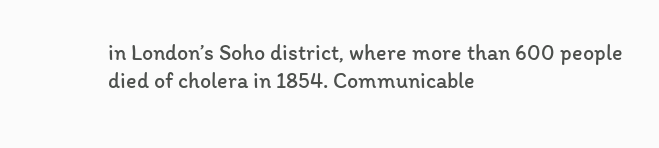in London’s Soho district, where more than 600 people died of cholera in 1854. Communicable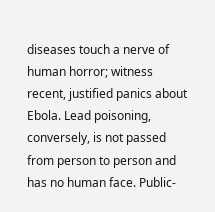diseases touch a nerve of human horror; witness recent, justified panics about Ebola. Lead poisoning, conversely, is not passed from person to person and has no human face. Public-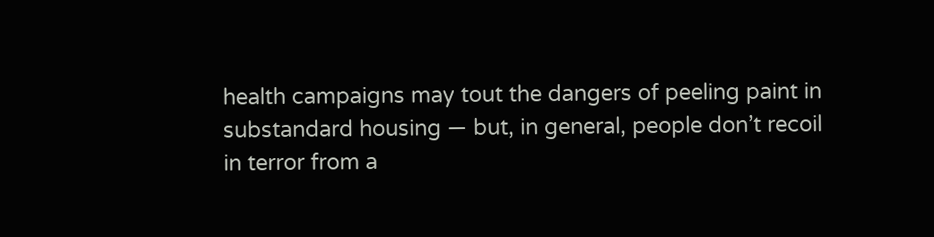health campaigns may tout the dangers of peeling paint in substandard housing — but, in general, people don’t recoil in terror from a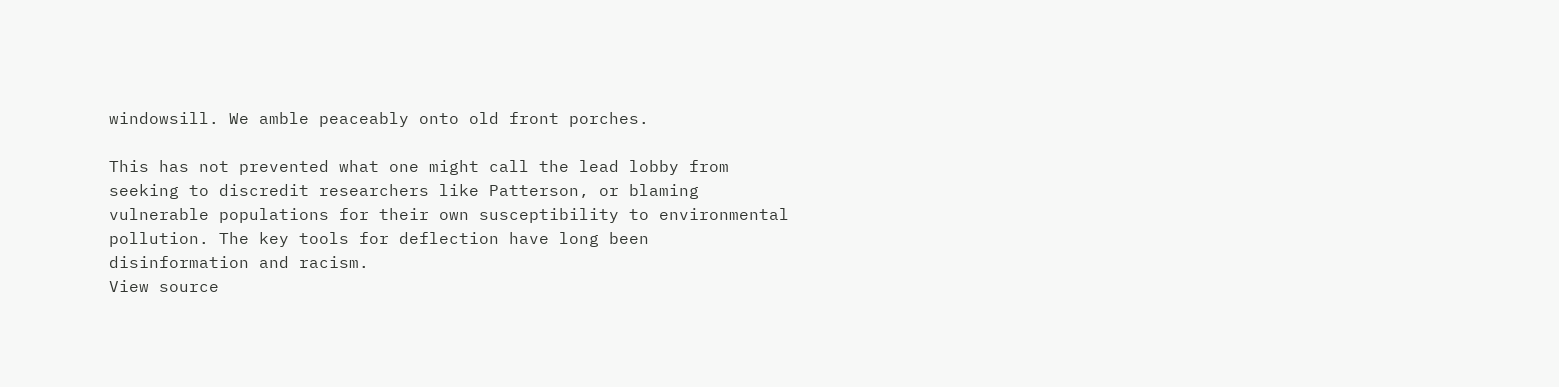windowsill. We amble peaceably onto old front porches.

This has not prevented what one might call the lead lobby from seeking to discredit researchers like Patterson, or blaming vulnerable populations for their own susceptibility to environmental pollution. The key tools for deflection have long been disinformation and racism.
View source